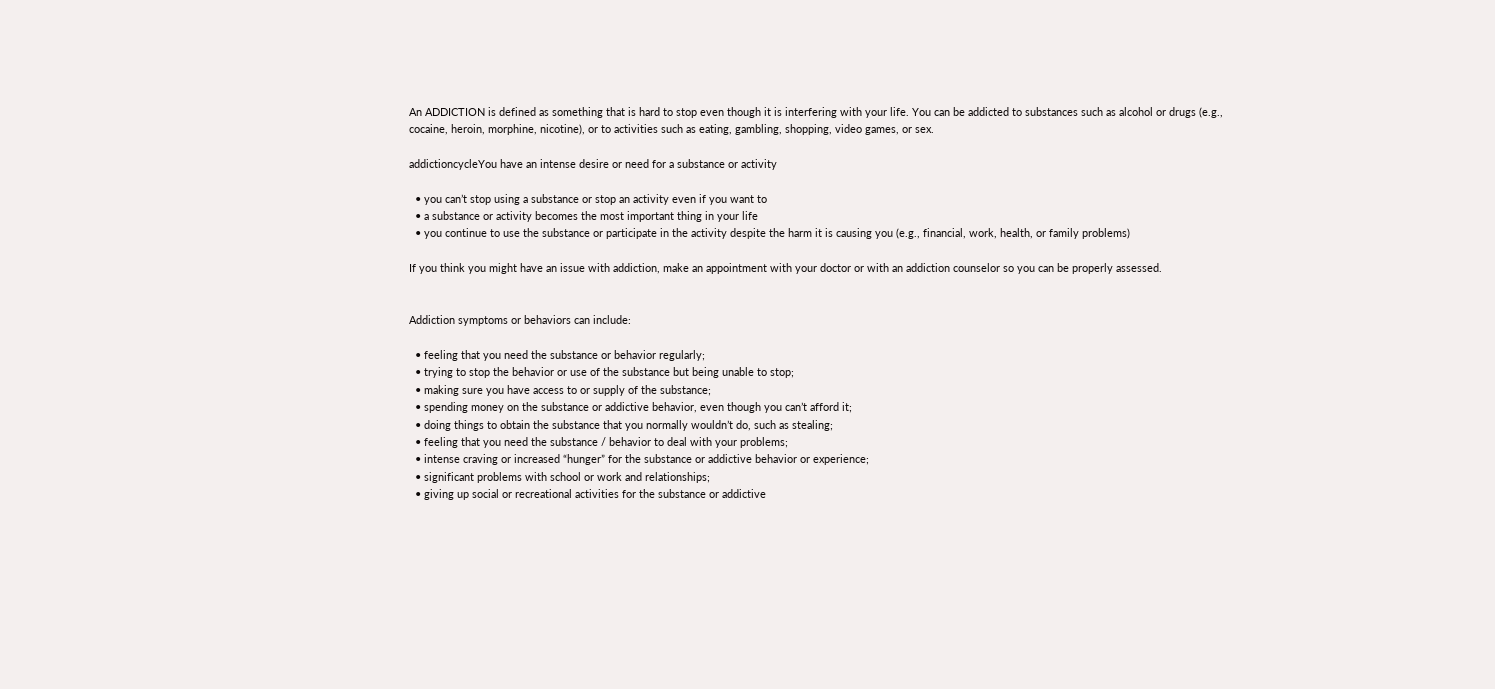An ADDICTION is defined as something that is hard to stop even though it is interfering with your life. You can be addicted to substances such as alcohol or drugs (e.g., cocaine, heroin, morphine, nicotine), or to activities such as eating, gambling, shopping, video games, or sex.

addictioncycleYou have an intense desire or need for a substance or activity

  • you can’t stop using a substance or stop an activity even if you want to
  • a substance or activity becomes the most important thing in your life
  • you continue to use the substance or participate in the activity despite the harm it is causing you (e.g., financial, work, health, or family problems)

If you think you might have an issue with addiction, make an appointment with your doctor or with an addiction counselor so you can be properly assessed.


Addiction symptoms or behaviors can include:

  • feeling that you need the substance or behavior regularly;
  • trying to stop the behavior or use of the substance but being unable to stop;
  • making sure you have access to or supply of the substance;
  • spending money on the substance or addictive behavior, even though you can’t afford it;
  • doing things to obtain the substance that you normally wouldn’t do, such as stealing;
  • feeling that you need the substance / behavior to deal with your problems;
  • intense craving or increased “hunger” for the substance or addictive behavior or experience;
  • significant problems with school or work and relationships;
  • giving up social or recreational activities for the substance or addictive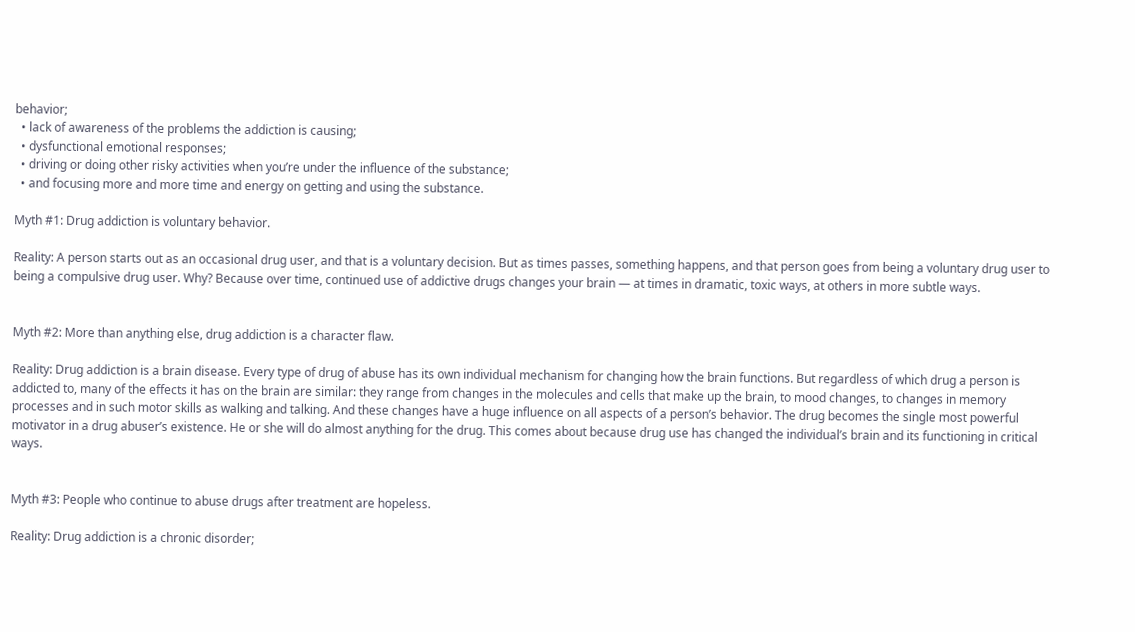behavior;
  • lack of awareness of the problems the addiction is causing;
  • dysfunctional emotional responses;
  • driving or doing other risky activities when you’re under the influence of the substance;
  • and focusing more and more time and energy on getting and using the substance.

Myth #1: Drug addiction is voluntary behavior.

Reality: A person starts out as an occasional drug user, and that is a voluntary decision. But as times passes, something happens, and that person goes from being a voluntary drug user to being a compulsive drug user. Why? Because over time, continued use of addictive drugs changes your brain — at times in dramatic, toxic ways, at others in more subtle ways.


Myth #2: More than anything else, drug addiction is a character flaw.

Reality: Drug addiction is a brain disease. Every type of drug of abuse has its own individual mechanism for changing how the brain functions. But regardless of which drug a person is addicted to, many of the effects it has on the brain are similar: they range from changes in the molecules and cells that make up the brain, to mood changes, to changes in memory processes and in such motor skills as walking and talking. And these changes have a huge influence on all aspects of a person’s behavior. The drug becomes the single most powerful motivator in a drug abuser’s existence. He or she will do almost anything for the drug. This comes about because drug use has changed the individual’s brain and its functioning in critical ways.


Myth #3: People who continue to abuse drugs after treatment are hopeless.

Reality: Drug addiction is a chronic disorder;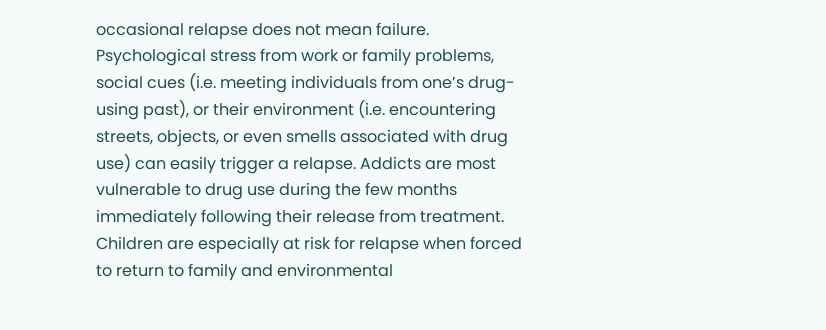occasional relapse does not mean failure. Psychological stress from work or family problems, social cues (i.e. meeting individuals from one’s drug-using past), or their environment (i.e. encountering streets, objects, or even smells associated with drug use) can easily trigger a relapse. Addicts are most vulnerable to drug use during the few months immediately following their release from treatment. Children are especially at risk for relapse when forced to return to family and environmental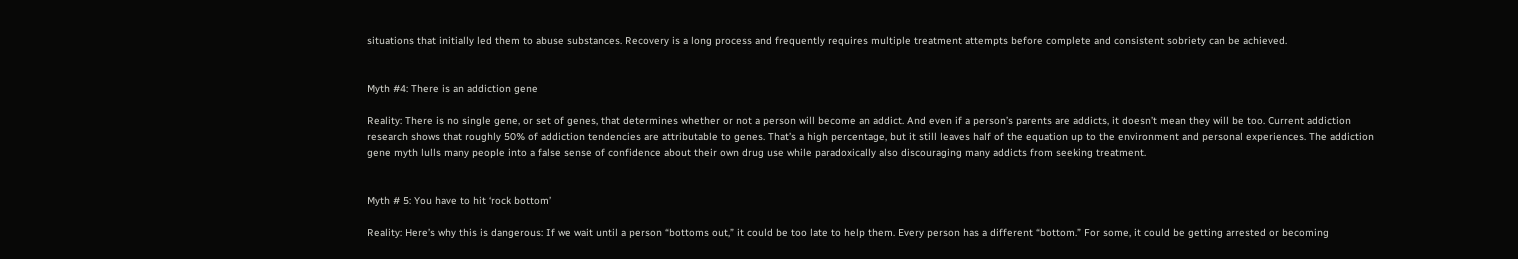situations that initially led them to abuse substances. Recovery is a long process and frequently requires multiple treatment attempts before complete and consistent sobriety can be achieved.


Myth #4: There is an addiction gene

Reality: There is no single gene, or set of genes, that determines whether or not a person will become an addict. And even if a person’s parents are addicts, it doesn’t mean they will be too. Current addiction research shows that roughly 50% of addiction tendencies are attributable to genes. That’s a high percentage, but it still leaves half of the equation up to the environment and personal experiences. The addiction gene myth lulls many people into a false sense of confidence about their own drug use while paradoxically also discouraging many addicts from seeking treatment.


Myth # 5: You have to hit ‘rock bottom’

Reality: Here’s why this is dangerous: If we wait until a person “bottoms out,” it could be too late to help them. Every person has a different “bottom.” For some, it could be getting arrested or becoming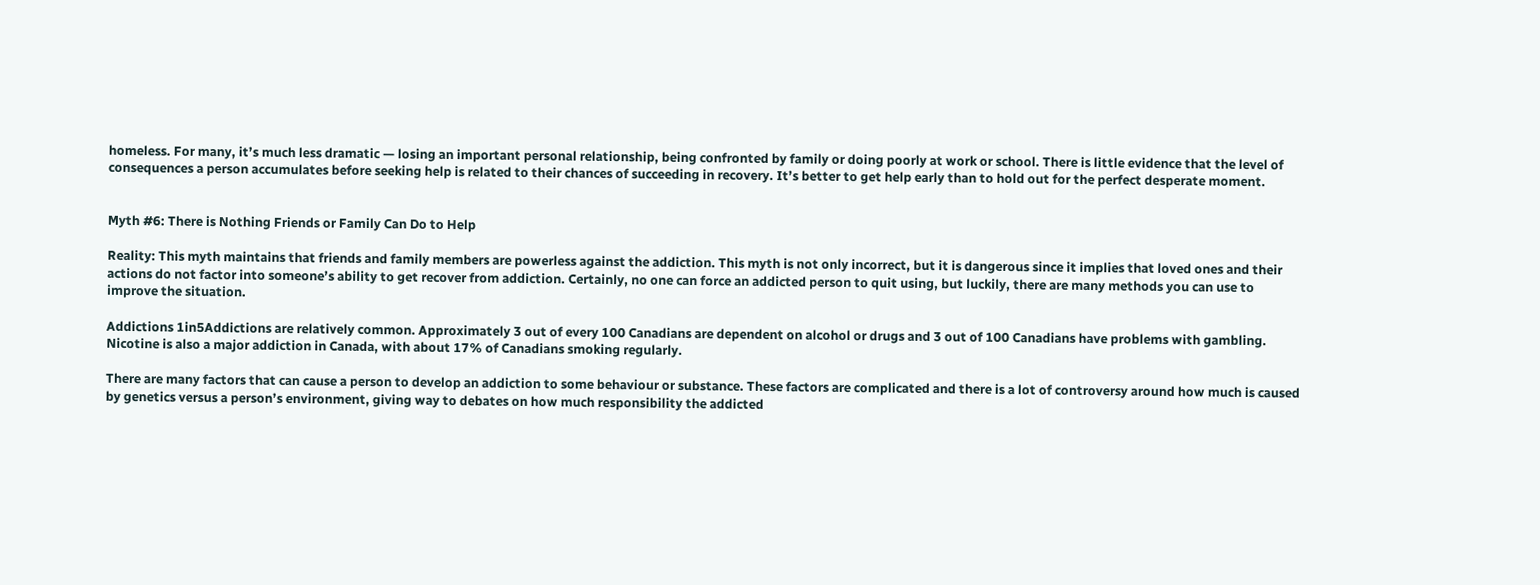homeless. For many, it’s much less dramatic — losing an important personal relationship, being confronted by family or doing poorly at work or school. There is little evidence that the level of consequences a person accumulates before seeking help is related to their chances of succeeding in recovery. It’s better to get help early than to hold out for the perfect desperate moment.


Myth #6: There is Nothing Friends or Family Can Do to Help

Reality: This myth maintains that friends and family members are powerless against the addiction. This myth is not only incorrect, but it is dangerous since it implies that loved ones and their actions do not factor into someone’s ability to get recover from addiction. Certainly, no one can force an addicted person to quit using, but luckily, there are many methods you can use to improve the situation.

Addictions 1in5Addictions are relatively common. Approximately 3 out of every 100 Canadians are dependent on alcohol or drugs and 3 out of 100 Canadians have problems with gambling. Nicotine is also a major addiction in Canada, with about 17% of Canadians smoking regularly.

There are many factors that can cause a person to develop an addiction to some behaviour or substance. These factors are complicated and there is a lot of controversy around how much is caused by genetics versus a person’s environment, giving way to debates on how much responsibility the addicted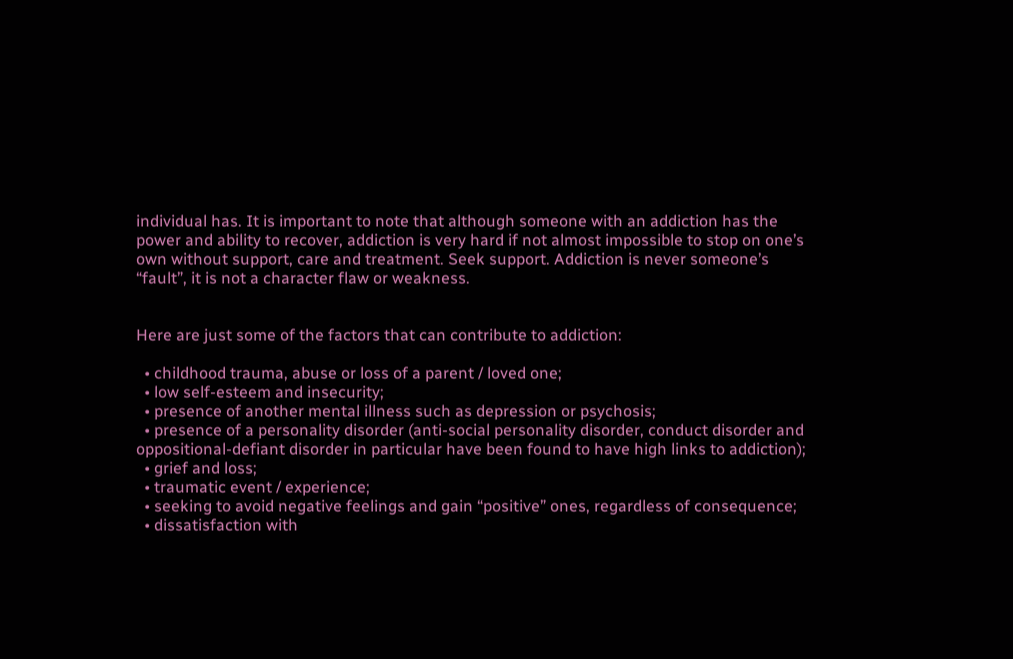individual has. It is important to note that although someone with an addiction has the power and ability to recover, addiction is very hard if not almost impossible to stop on one’s own without support, care and treatment. Seek support. Addiction is never someone’s “fault”, it is not a character flaw or weakness.


Here are just some of the factors that can contribute to addiction:

  • childhood trauma, abuse or loss of a parent / loved one;
  • low self-esteem and insecurity;
  • presence of another mental illness such as depression or psychosis;
  • presence of a personality disorder (anti-social personality disorder, conduct disorder and oppositional-defiant disorder in particular have been found to have high links to addiction);
  • grief and loss;
  • traumatic event / experience;
  • seeking to avoid negative feelings and gain “positive” ones, regardless of consequence;
  • dissatisfaction with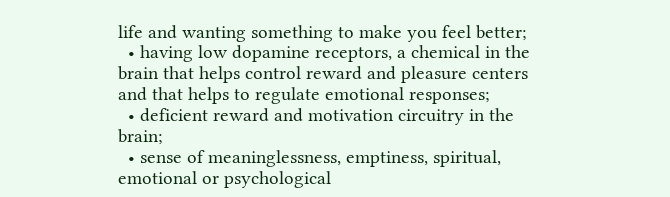life and wanting something to make you feel better;
  • having low dopamine receptors, a chemical in the brain that helps control reward and pleasure centers and that helps to regulate emotional responses;
  • deficient reward and motivation circuitry in the brain;
  • sense of meaninglessness, emptiness, spiritual, emotional or psychological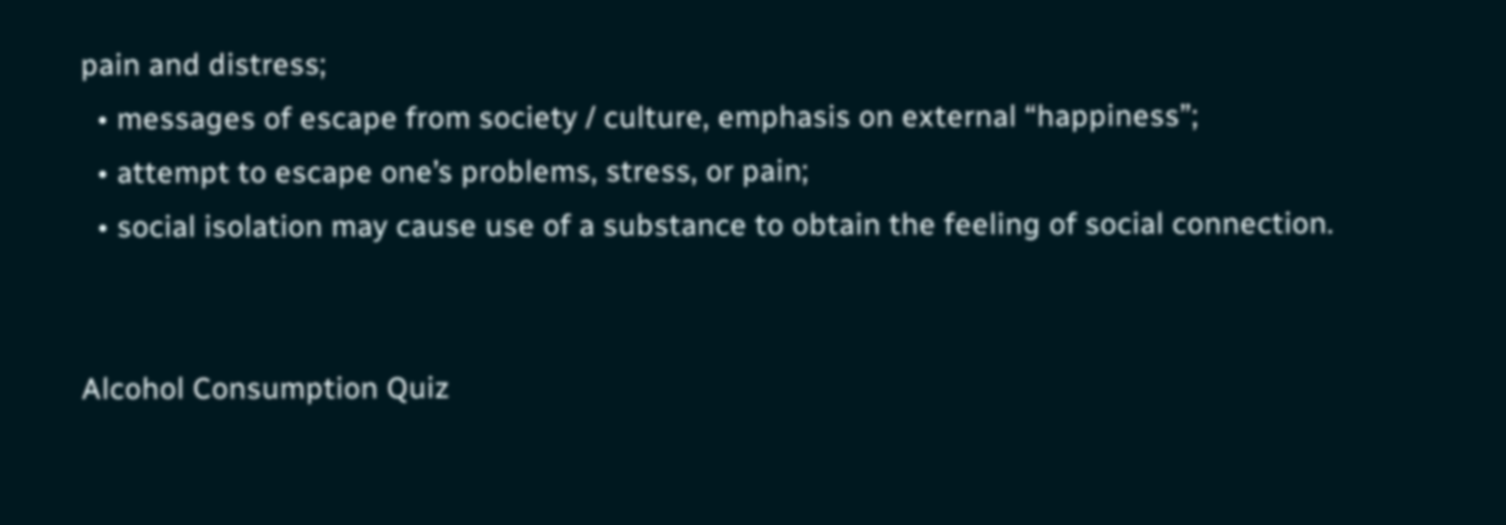pain and distress;
  • messages of escape from society / culture, emphasis on external “happiness”;
  • attempt to escape one’s problems, stress, or pain;
  • social isolation may cause use of a substance to obtain the feeling of social connection.


Alcohol Consumption Quiz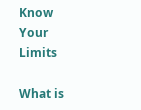Know Your Limits

What is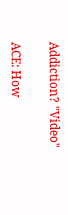Addiction? "Video"

ACE: How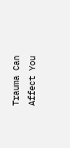Trauma Can Affect You